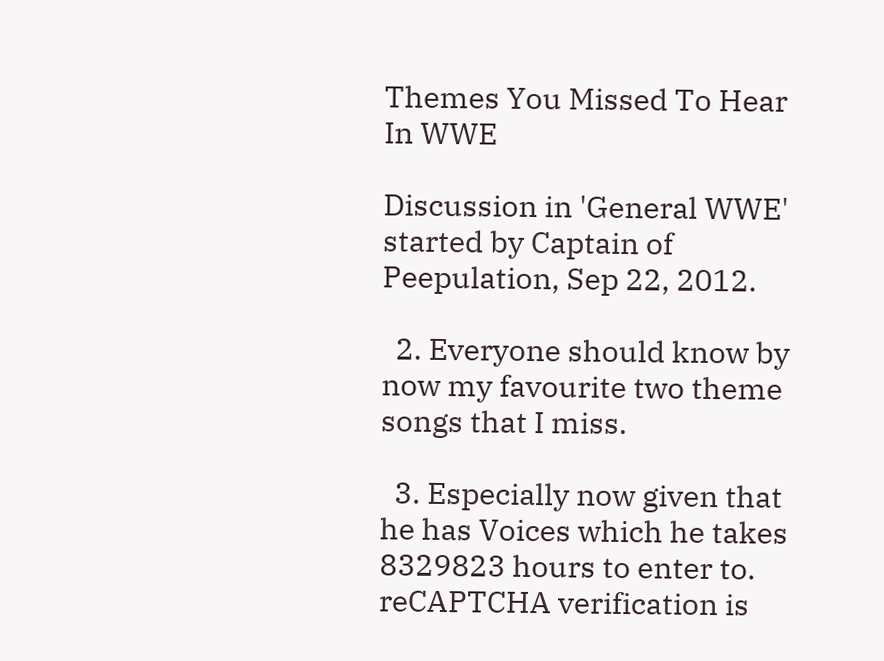Themes You Missed To Hear In WWE

Discussion in 'General WWE' started by Captain of Peepulation, Sep 22, 2012.

  2. Everyone should know by now my favourite two theme songs that I miss.

  3. Especially now given that he has Voices which he takes 8329823 hours to enter to.
reCAPTCHA verification is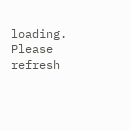loading. Please refresh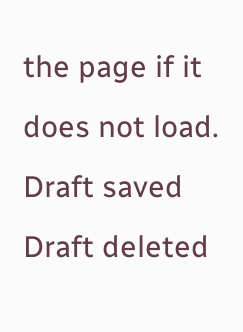the page if it does not load.
Draft saved Draft deleted